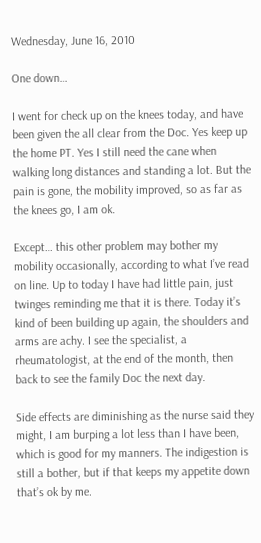Wednesday, June 16, 2010

One down…

I went for check up on the knees today, and have been given the all clear from the Doc. Yes keep up the home PT. Yes I still need the cane when walking long distances and standing a lot. But the pain is gone, the mobility improved, so as far as the knees go, I am ok.

Except… this other problem may bother my mobility occasionally, according to what I’ve read on line. Up to today I have had little pain, just twinges reminding me that it is there. Today it’s kind of been building up again, the shoulders and arms are achy. I see the specialist, a rheumatologist, at the end of the month, then back to see the family Doc the next day.

Side effects are diminishing as the nurse said they might, I am burping a lot less than I have been, which is good for my manners. The indigestion is still a bother, but if that keeps my appetite down that’s ok by me.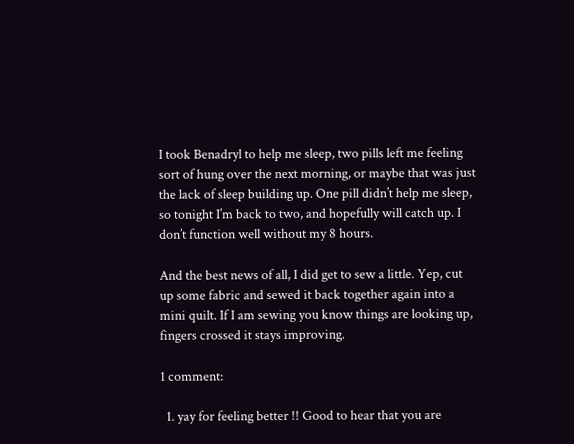I took Benadryl to help me sleep, two pills left me feeling sort of hung over the next morning, or maybe that was just the lack of sleep building up. One pill didn’t help me sleep, so tonight I’m back to two, and hopefully will catch up. I don’t function well without my 8 hours.

And the best news of all, I did get to sew a little. Yep, cut up some fabric and sewed it back together again into a mini quilt. If I am sewing you know things are looking up, fingers crossed it stays improving.

1 comment:

  1. yay for feeling better !! Good to hear that you are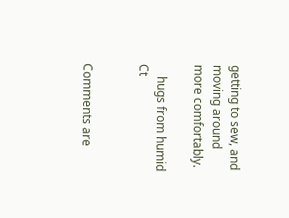getting to sew, and moving around more comfortably.

    hugs from humid Ct


Comments are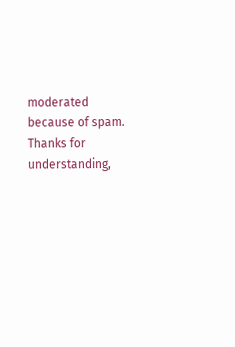moderated because of spam.
Thanks for understanding,